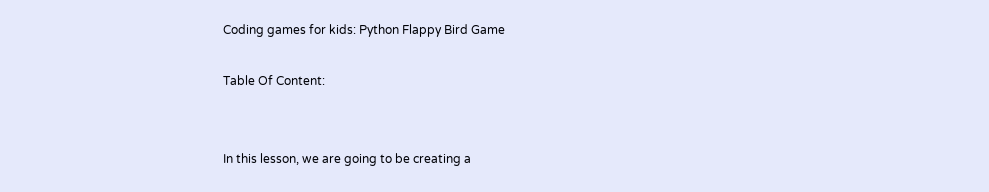Coding games for kids: Python Flappy Bird Game

Table Of Content:


In this lesson, we are going to be creating a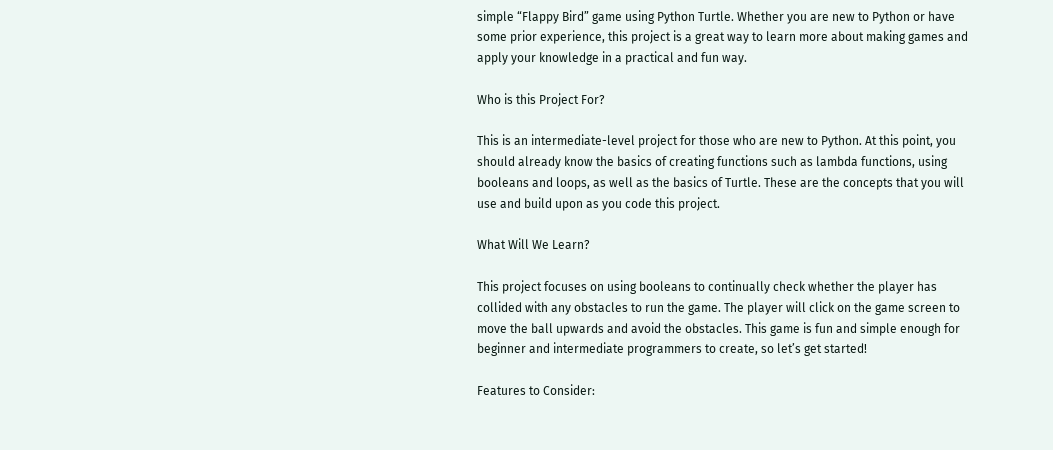simple “Flappy Bird” game using Python Turtle. Whether you are new to Python or have some prior experience, this project is a great way to learn more about making games and apply your knowledge in a practical and fun way.

Who is this Project For?

This is an intermediate-level project for those who are new to Python. At this point, you should already know the basics of creating functions such as lambda functions, using booleans and loops, as well as the basics of Turtle. These are the concepts that you will use and build upon as you code this project.

What Will We Learn?

This project focuses on using booleans to continually check whether the player has collided with any obstacles to run the game. The player will click on the game screen to move the ball upwards and avoid the obstacles. This game is fun and simple enough for beginner and intermediate programmers to create, so let’s get started!

Features to Consider: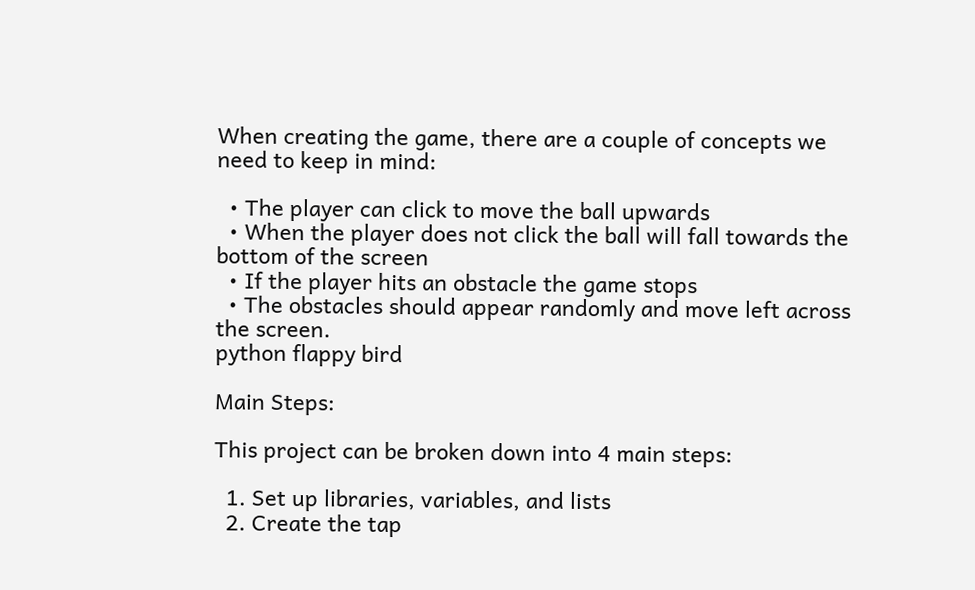When creating the game, there are a couple of concepts we need to keep in mind:

  • The player can click to move the ball upwards
  • When the player does not click the ball will fall towards the bottom of the screen
  • If the player hits an obstacle the game stops
  • The obstacles should appear randomly and move left across the screen.
python flappy bird

Main Steps:

This project can be broken down into 4 main steps:

  1. Set up libraries, variables, and lists
  2. Create the tap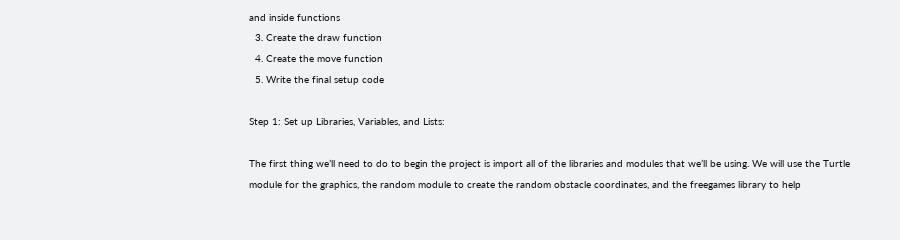and inside functions
  3. Create the draw function
  4. Create the move function
  5. Write the final setup code

Step 1: Set up Libraries, Variables, and Lists:

The first thing we’ll need to do to begin the project is import all of the libraries and modules that we’ll be using. We will use the Turtle module for the graphics, the random module to create the random obstacle coordinates, and the freegames library to help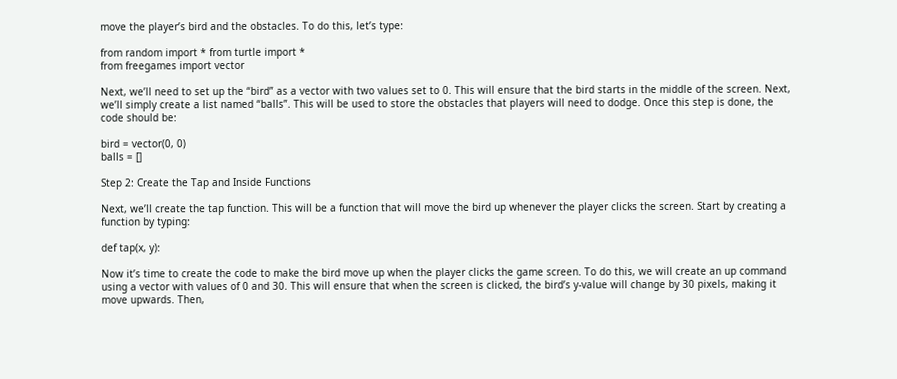move the player’s bird and the obstacles. To do this, let’s type:

from random import * from turtle import *
from freegames import vector

Next, we’ll need to set up the “bird” as a vector with two values set to 0. This will ensure that the bird starts in the middle of the screen. Next, we’ll simply create a list named “balls”. This will be used to store the obstacles that players will need to dodge. Once this step is done, the code should be:

bird = vector(0, 0)
balls = []

Step 2: Create the Tap and Inside Functions

Next, we’ll create the tap function. This will be a function that will move the bird up whenever the player clicks the screen. Start by creating a function by typing:

def tap(x, y):

Now it’s time to create the code to make the bird move up when the player clicks the game screen. To do this, we will create an up command using a vector with values of 0 and 30. This will ensure that when the screen is clicked, the bird’s y-value will change by 30 pixels, making it move upwards. Then,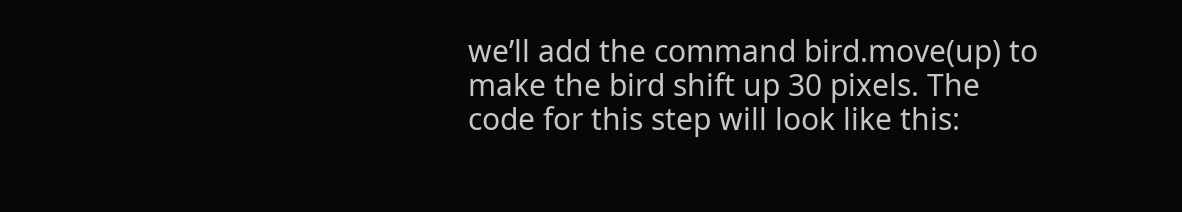we’ll add the command bird.move(up) to make the bird shift up 30 pixels. The code for this step will look like this: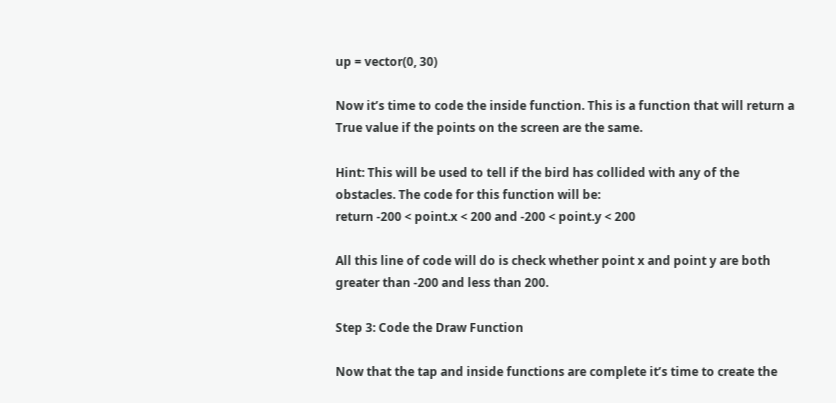up = vector(0, 30)

Now it’s time to code the inside function. This is a function that will return a True value if the points on the screen are the same.

Hint: This will be used to tell if the bird has collided with any of the obstacles. The code for this function will be:
return -200 < point.x < 200 and -200 < point.y < 200

All this line of code will do is check whether point x and point y are both greater than -200 and less than 200.

Step 3: Code the Draw Function

Now that the tap and inside functions are complete it’s time to create the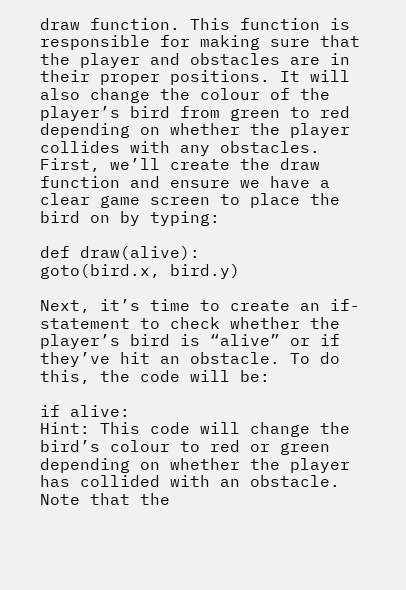draw function. This function is responsible for making sure that the player and obstacles are in their proper positions. It will also change the colour of the player’s bird from green to red depending on whether the player collides with any obstacles. First, we’ll create the draw function and ensure we have a clear game screen to place the bird on by typing:

def draw(alive):
goto(bird.x, bird.y)

Next, it’s time to create an if-statement to check whether the player’s bird is “alive” or if they’ve hit an obstacle. To do this, the code will be:

if alive:
Hint: This code will change the bird’s colour to red or green depending on whether the player has collided with an obstacle. Note that the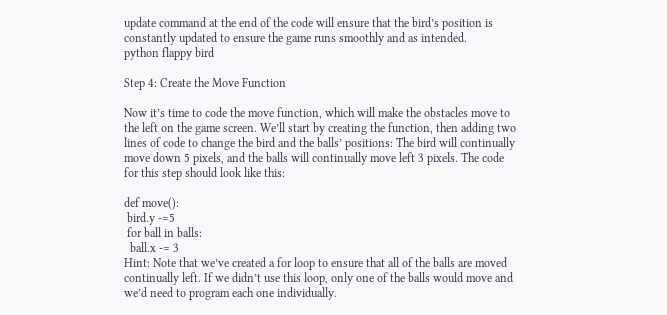update command at the end of the code will ensure that the bird’s position is constantly updated to ensure the game runs smoothly and as intended.
python flappy bird

Step 4: Create the Move Function

Now it’s time to code the move function, which will make the obstacles move to the left on the game screen. We’ll start by creating the function, then adding two lines of code to change the bird and the balls’ positions: The bird will continually move down 5 pixels, and the balls will continually move left 3 pixels. The code for this step should look like this:

def move():
 bird.y -=5
 for ball in balls:
  ball.x -= 3
Hint: Note that we’ve created a for loop to ensure that all of the balls are moved continually left. If we didn’t use this loop, only one of the balls would move and we’d need to program each one individually.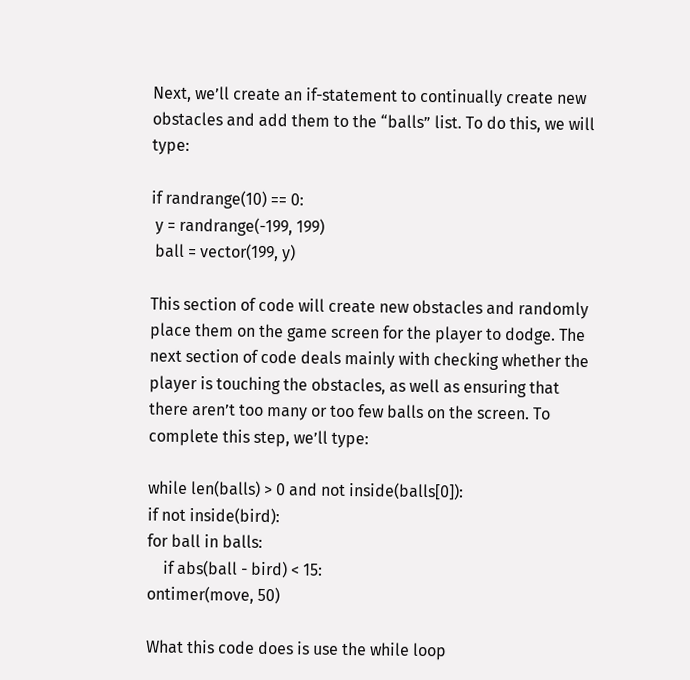Next, we’ll create an if-statement to continually create new obstacles and add them to the “balls” list. To do this, we will type:

if randrange(10) == 0:
 y = randrange(-199, 199)
 ball = vector(199, y)

This section of code will create new obstacles and randomly place them on the game screen for the player to dodge. The next section of code deals mainly with checking whether the player is touching the obstacles, as well as ensuring that there aren’t too many or too few balls on the screen. To complete this step, we’ll type:

while len(balls) > 0 and not inside(balls[0]):
if not inside(bird):
for ball in balls:
    if abs(ball - bird) < 15:
ontimer(move, 50)

What this code does is use the while loop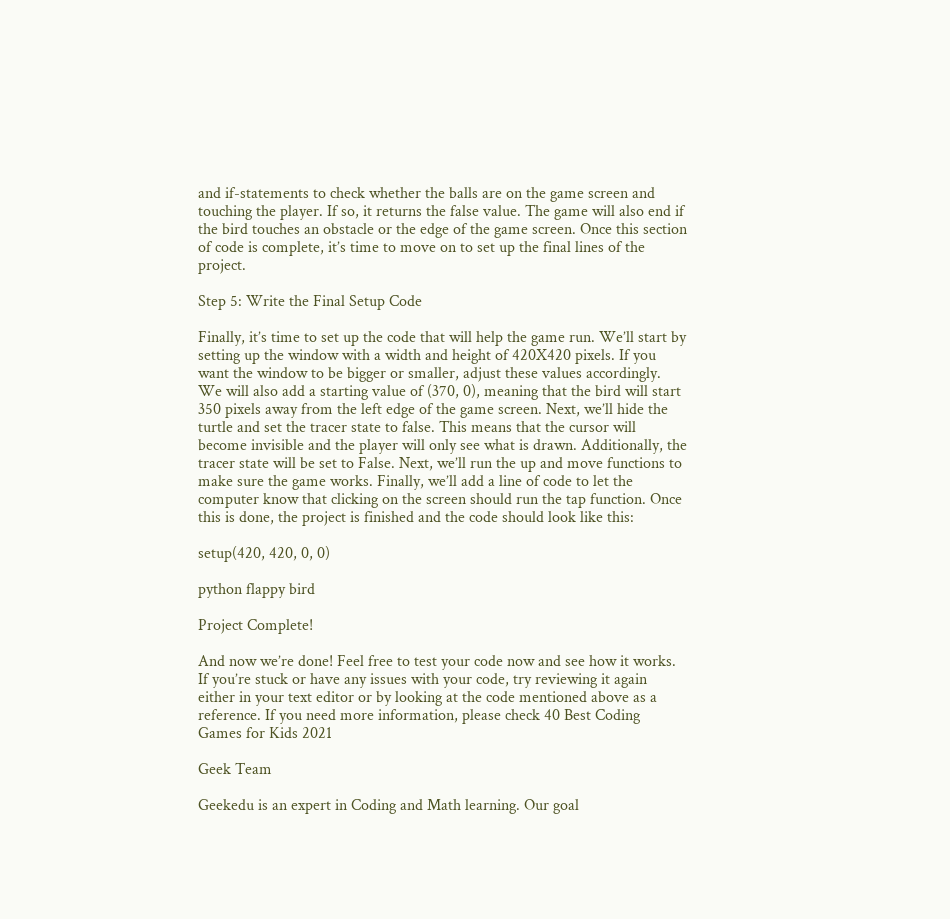and if-statements to check whether the balls are on the game screen and touching the player. If so, it returns the false value. The game will also end if the bird touches an obstacle or the edge of the game screen. Once this section of code is complete, it’s time to move on to set up the final lines of the project.

Step 5: Write the Final Setup Code

Finally, it’s time to set up the code that will help the game run. We’ll start by setting up the window with a width and height of 420X420 pixels. If you want the window to be bigger or smaller, adjust these values accordingly. We will also add a starting value of (370, 0), meaning that the bird will start 350 pixels away from the left edge of the game screen. Next, we’ll hide the turtle and set the tracer state to false. This means that the cursor will become invisible and the player will only see what is drawn. Additionally, the tracer state will be set to False. Next, we’ll run the up and move functions to make sure the game works. Finally, we’ll add a line of code to let the computer know that clicking on the screen should run the tap function. Once this is done, the project is finished and the code should look like this:

setup(420, 420, 0, 0)

python flappy bird

Project Complete!

And now we’re done! Feel free to test your code now and see how it works. If you’re stuck or have any issues with your code, try reviewing it again either in your text editor or by looking at the code mentioned above as a reference. If you need more information, please check 40 Best Coding Games for Kids 2021

Geek Team

Geekedu is an expert in Coding and Math learning. Our goal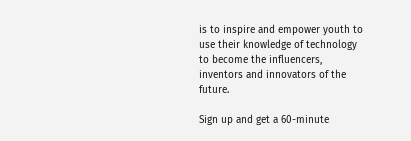is to inspire and empower youth to use their knowledge of technology to become the influencers, inventors and innovators of the future.

Sign up and get a 60-minute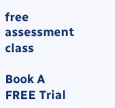free assessment class

Book A FREE Trial